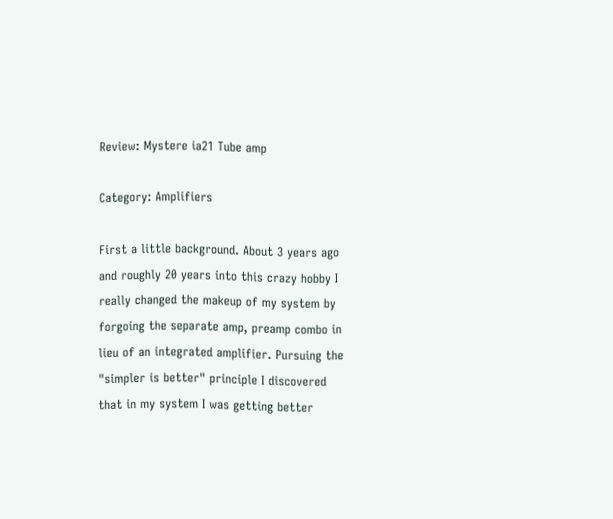Review: Mystere ia21 Tube amp

Category: Amplifiers

First a little background. About 3 years ago and roughly 20 years into this crazy hobby I really changed the makeup of my system by forgoing the separate amp, preamp combo in lieu of an integrated amplifier. Pursuing the "simpler is better" principle I discovered that in my system I was getting better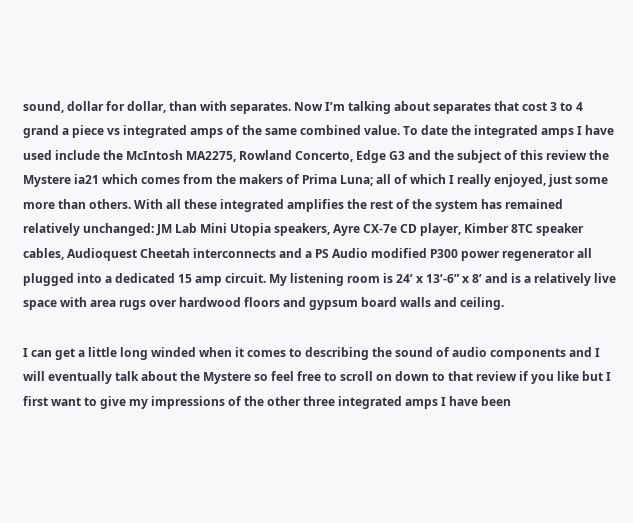sound, dollar for dollar, than with separates. Now I’m talking about separates that cost 3 to 4 grand a piece vs integrated amps of the same combined value. To date the integrated amps I have used include the McIntosh MA2275, Rowland Concerto, Edge G3 and the subject of this review the Mystere ia21 which comes from the makers of Prima Luna; all of which I really enjoyed, just some more than others. With all these integrated amplifies the rest of the system has remained relatively unchanged: JM Lab Mini Utopia speakers, Ayre CX-7e CD player, Kimber 8TC speaker cables, Audioquest Cheetah interconnects and a PS Audio modified P300 power regenerator all plugged into a dedicated 15 amp circuit. My listening room is 24’ x 13’-6” x 8’ and is a relatively live space with area rugs over hardwood floors and gypsum board walls and ceiling.

I can get a little long winded when it comes to describing the sound of audio components and I will eventually talk about the Mystere so feel free to scroll on down to that review if you like but I first want to give my impressions of the other three integrated amps I have been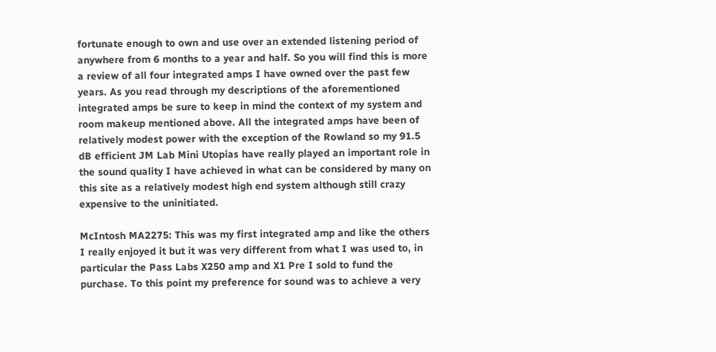fortunate enough to own and use over an extended listening period of anywhere from 6 months to a year and half. So you will find this is more a review of all four integrated amps I have owned over the past few years. As you read through my descriptions of the aforementioned integrated amps be sure to keep in mind the context of my system and room makeup mentioned above. All the integrated amps have been of relatively modest power with the exception of the Rowland so my 91.5 dB efficient JM Lab Mini Utopias have really played an important role in the sound quality I have achieved in what can be considered by many on this site as a relatively modest high end system although still crazy expensive to the uninitiated.

McIntosh MA2275: This was my first integrated amp and like the others I really enjoyed it but it was very different from what I was used to, in particular the Pass Labs X250 amp and X1 Pre I sold to fund the purchase. To this point my preference for sound was to achieve a very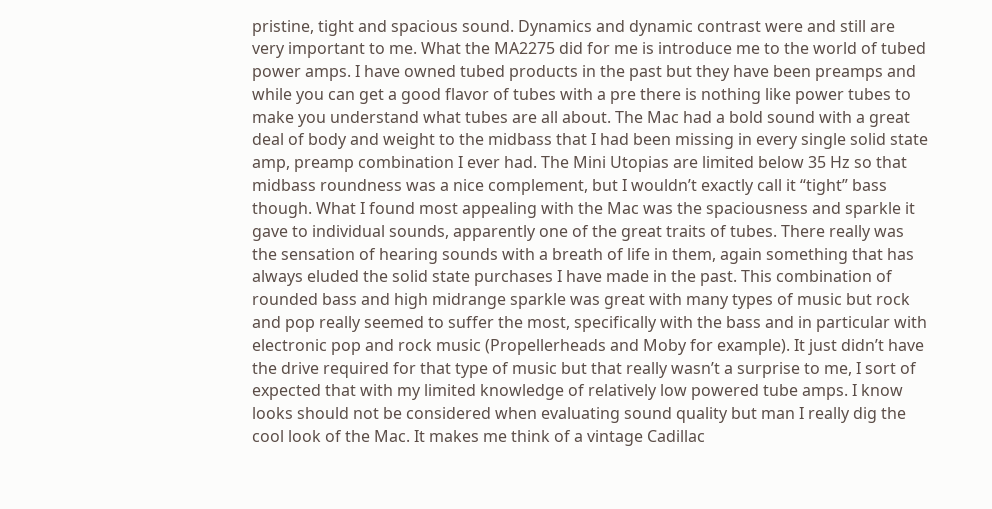pristine, tight and spacious sound. Dynamics and dynamic contrast were and still are very important to me. What the MA2275 did for me is introduce me to the world of tubed power amps. I have owned tubed products in the past but they have been preamps and while you can get a good flavor of tubes with a pre there is nothing like power tubes to make you understand what tubes are all about. The Mac had a bold sound with a great deal of body and weight to the midbass that I had been missing in every single solid state amp, preamp combination I ever had. The Mini Utopias are limited below 35 Hz so that midbass roundness was a nice complement, but I wouldn’t exactly call it “tight” bass though. What I found most appealing with the Mac was the spaciousness and sparkle it gave to individual sounds, apparently one of the great traits of tubes. There really was the sensation of hearing sounds with a breath of life in them, again something that has always eluded the solid state purchases I have made in the past. This combination of rounded bass and high midrange sparkle was great with many types of music but rock and pop really seemed to suffer the most, specifically with the bass and in particular with electronic pop and rock music (Propellerheads and Moby for example). It just didn’t have the drive required for that type of music but that really wasn’t a surprise to me, I sort of expected that with my limited knowledge of relatively low powered tube amps. I know looks should not be considered when evaluating sound quality but man I really dig the cool look of the Mac. It makes me think of a vintage Cadillac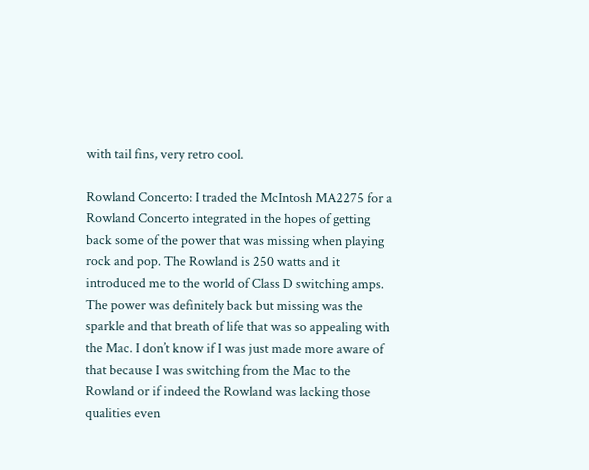with tail fins, very retro cool.

Rowland Concerto: I traded the McIntosh MA2275 for a Rowland Concerto integrated in the hopes of getting back some of the power that was missing when playing rock and pop. The Rowland is 250 watts and it introduced me to the world of Class D switching amps. The power was definitely back but missing was the sparkle and that breath of life that was so appealing with the Mac. I don’t know if I was just made more aware of that because I was switching from the Mac to the Rowland or if indeed the Rowland was lacking those qualities even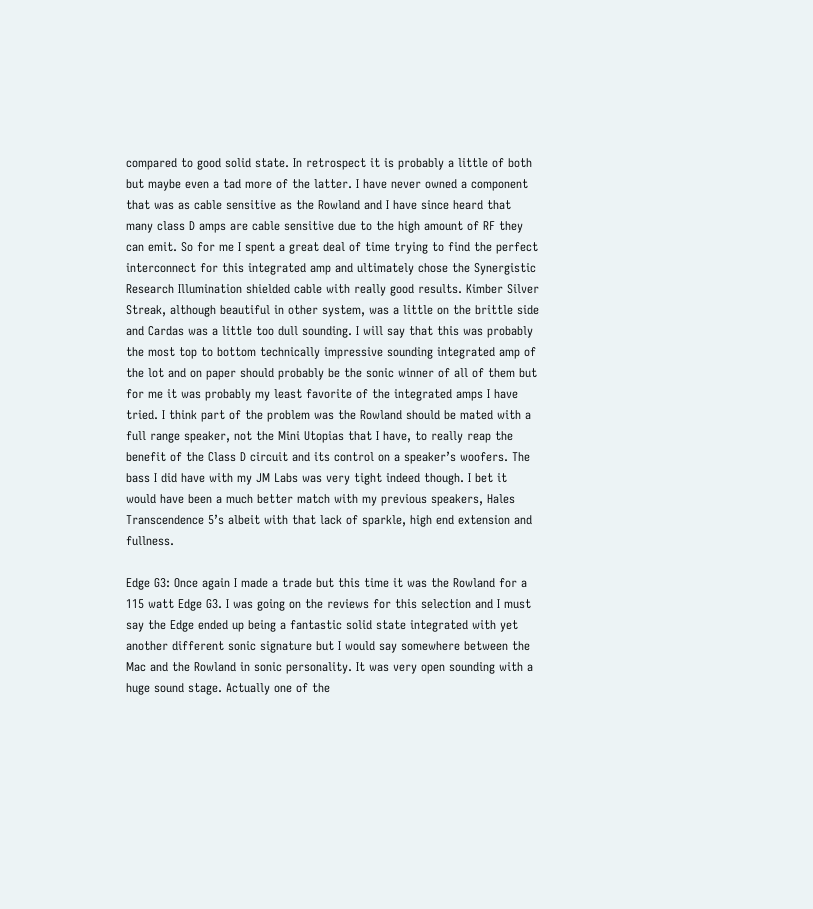compared to good solid state. In retrospect it is probably a little of both but maybe even a tad more of the latter. I have never owned a component that was as cable sensitive as the Rowland and I have since heard that many class D amps are cable sensitive due to the high amount of RF they can emit. So for me I spent a great deal of time trying to find the perfect interconnect for this integrated amp and ultimately chose the Synergistic Research Illumination shielded cable with really good results. Kimber Silver Streak, although beautiful in other system, was a little on the brittle side and Cardas was a little too dull sounding. I will say that this was probably the most top to bottom technically impressive sounding integrated amp of the lot and on paper should probably be the sonic winner of all of them but for me it was probably my least favorite of the integrated amps I have tried. I think part of the problem was the Rowland should be mated with a full range speaker, not the Mini Utopias that I have, to really reap the benefit of the Class D circuit and its control on a speaker’s woofers. The bass I did have with my JM Labs was very tight indeed though. I bet it would have been a much better match with my previous speakers, Hales Transcendence 5’s albeit with that lack of sparkle, high end extension and fullness.

Edge G3: Once again I made a trade but this time it was the Rowland for a 115 watt Edge G3. I was going on the reviews for this selection and I must say the Edge ended up being a fantastic solid state integrated with yet another different sonic signature but I would say somewhere between the Mac and the Rowland in sonic personality. It was very open sounding with a huge sound stage. Actually one of the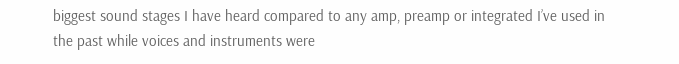biggest sound stages I have heard compared to any amp, preamp or integrated I’ve used in the past while voices and instruments were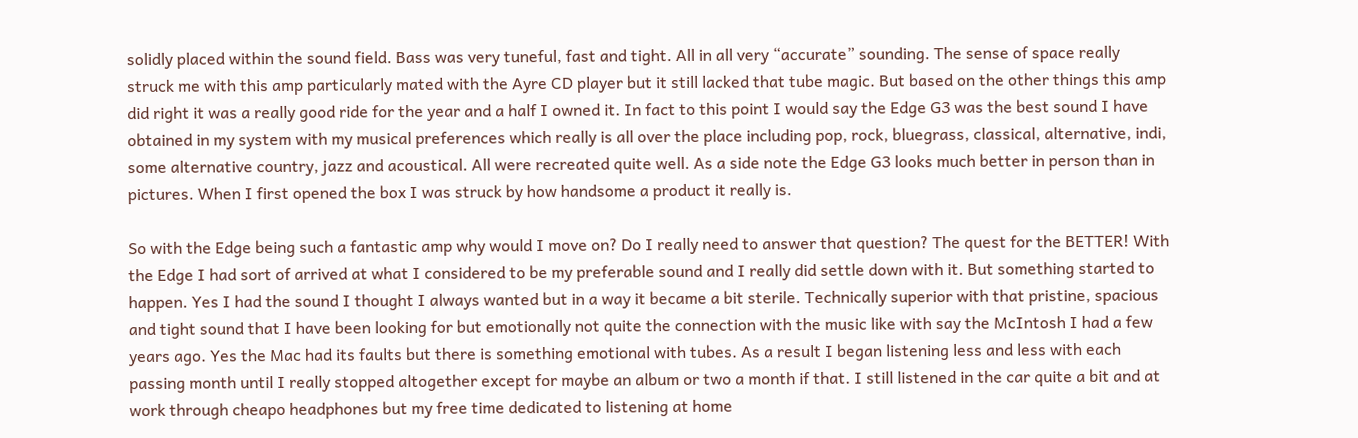solidly placed within the sound field. Bass was very tuneful, fast and tight. All in all very “accurate” sounding. The sense of space really struck me with this amp particularly mated with the Ayre CD player but it still lacked that tube magic. But based on the other things this amp did right it was a really good ride for the year and a half I owned it. In fact to this point I would say the Edge G3 was the best sound I have obtained in my system with my musical preferences which really is all over the place including pop, rock, bluegrass, classical, alternative, indi, some alternative country, jazz and acoustical. All were recreated quite well. As a side note the Edge G3 looks much better in person than in pictures. When I first opened the box I was struck by how handsome a product it really is.

So with the Edge being such a fantastic amp why would I move on? Do I really need to answer that question? The quest for the BETTER! With the Edge I had sort of arrived at what I considered to be my preferable sound and I really did settle down with it. But something started to happen. Yes I had the sound I thought I always wanted but in a way it became a bit sterile. Technically superior with that pristine, spacious and tight sound that I have been looking for but emotionally not quite the connection with the music like with say the McIntosh I had a few years ago. Yes the Mac had its faults but there is something emotional with tubes. As a result I began listening less and less with each passing month until I really stopped altogether except for maybe an album or two a month if that. I still listened in the car quite a bit and at work through cheapo headphones but my free time dedicated to listening at home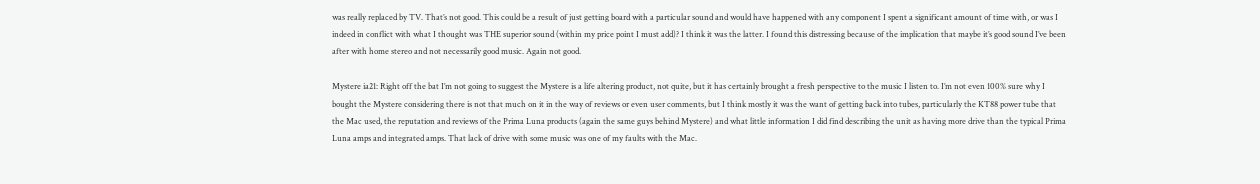was really replaced by TV. That’s not good. This could be a result of just getting board with a particular sound and would have happened with any component I spent a significant amount of time with, or was I indeed in conflict with what I thought was THE superior sound (within my price point I must add)? I think it was the latter. I found this distressing because of the implication that maybe it’s good sound I’ve been after with home stereo and not necessarily good music. Again not good.

Mystere ia21: Right off the bat I’m not going to suggest the Mystere is a life altering product, not quite, but it has certainly brought a fresh perspective to the music I listen to. I’m not even 100% sure why I bought the Mystere considering there is not that much on it in the way of reviews or even user comments, but I think mostly it was the want of getting back into tubes, particularly the KT88 power tube that the Mac used, the reputation and reviews of the Prima Luna products (again the same guys behind Mystere) and what little information I did find describing the unit as having more drive than the typical Prima Luna amps and integrated amps. That lack of drive with some music was one of my faults with the Mac.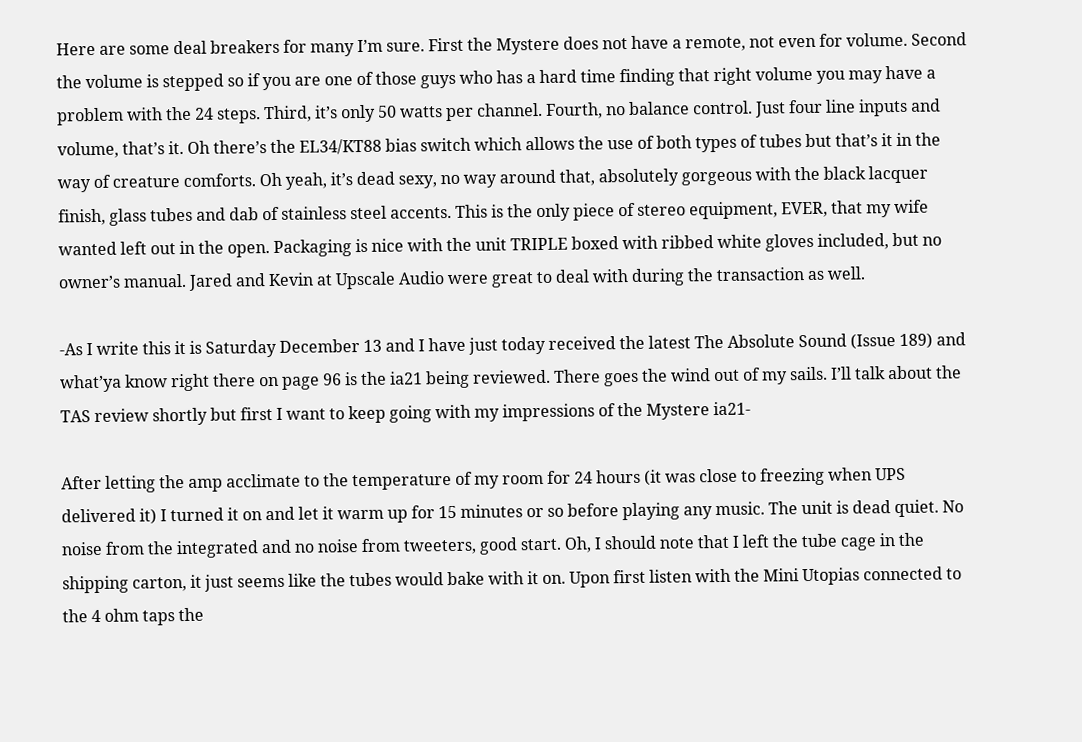Here are some deal breakers for many I’m sure. First the Mystere does not have a remote, not even for volume. Second the volume is stepped so if you are one of those guys who has a hard time finding that right volume you may have a problem with the 24 steps. Third, it’s only 50 watts per channel. Fourth, no balance control. Just four line inputs and volume, that’s it. Oh there’s the EL34/KT88 bias switch which allows the use of both types of tubes but that’s it in the way of creature comforts. Oh yeah, it’s dead sexy, no way around that, absolutely gorgeous with the black lacquer finish, glass tubes and dab of stainless steel accents. This is the only piece of stereo equipment, EVER, that my wife wanted left out in the open. Packaging is nice with the unit TRIPLE boxed with ribbed white gloves included, but no owner’s manual. Jared and Kevin at Upscale Audio were great to deal with during the transaction as well.

-As I write this it is Saturday December 13 and I have just today received the latest The Absolute Sound (Issue 189) and what’ya know right there on page 96 is the ia21 being reviewed. There goes the wind out of my sails. I’ll talk about the TAS review shortly but first I want to keep going with my impressions of the Mystere ia21-

After letting the amp acclimate to the temperature of my room for 24 hours (it was close to freezing when UPS delivered it) I turned it on and let it warm up for 15 minutes or so before playing any music. The unit is dead quiet. No noise from the integrated and no noise from tweeters, good start. Oh, I should note that I left the tube cage in the shipping carton, it just seems like the tubes would bake with it on. Upon first listen with the Mini Utopias connected to the 4 ohm taps the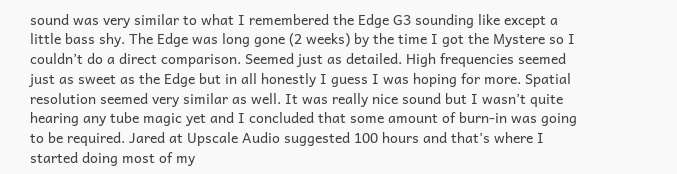sound was very similar to what I remembered the Edge G3 sounding like except a little bass shy. The Edge was long gone (2 weeks) by the time I got the Mystere so I couldn’t do a direct comparison. Seemed just as detailed. High frequencies seemed just as sweet as the Edge but in all honestly I guess I was hoping for more. Spatial resolution seemed very similar as well. It was really nice sound but I wasn’t quite hearing any tube magic yet and I concluded that some amount of burn-in was going to be required. Jared at Upscale Audio suggested 100 hours and that’s where I started doing most of my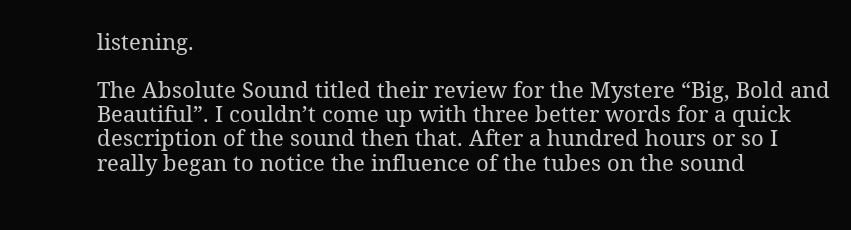listening.

The Absolute Sound titled their review for the Mystere “Big, Bold and Beautiful”. I couldn’t come up with three better words for a quick description of the sound then that. After a hundred hours or so I really began to notice the influence of the tubes on the sound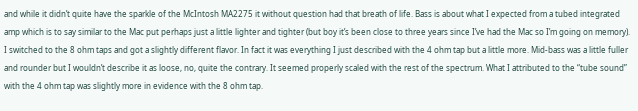and while it didn’t quite have the sparkle of the McIntosh MA2275 it without question had that breath of life. Bass is about what I expected from a tubed integrated amp which is to say similar to the Mac put perhaps just a little lighter and tighter (but boy it’s been close to three years since I’ve had the Mac so I’m going on memory). I switched to the 8 ohm taps and got a slightly different flavor. In fact it was everything I just described with the 4 ohm tap but a little more. Mid-bass was a little fuller and rounder but I wouldn’t describe it as loose, no, quite the contrary. It seemed properly scaled with the rest of the spectrum. What I attributed to the “tube sound” with the 4 ohm tap was slightly more in evidence with the 8 ohm tap.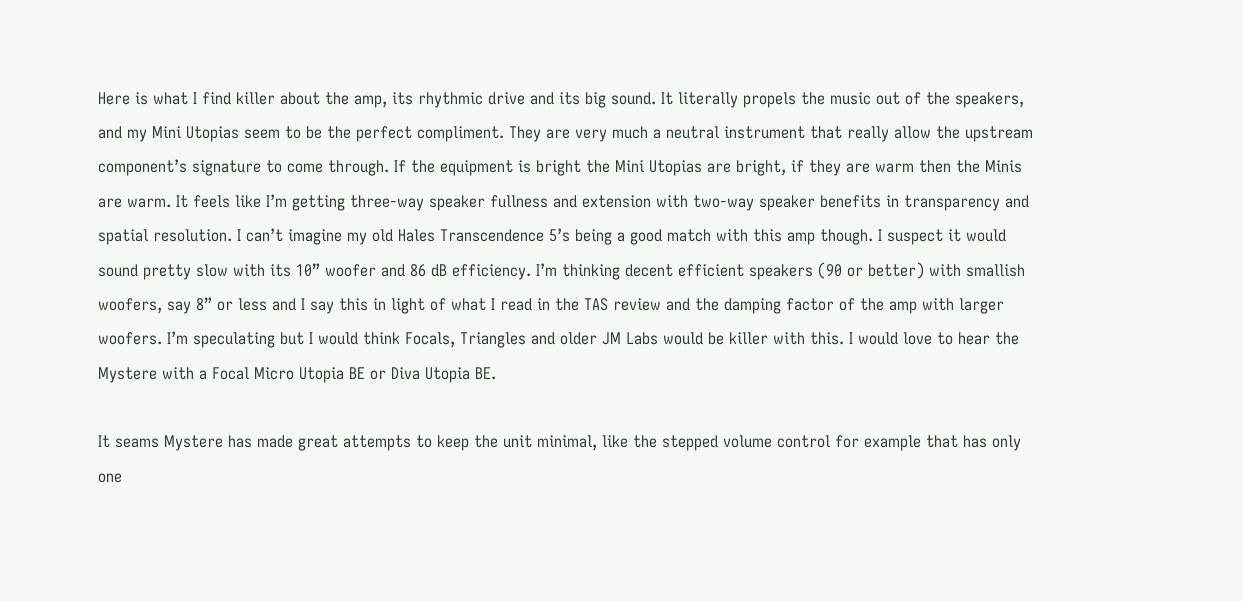Here is what I find killer about the amp, its rhythmic drive and its big sound. It literally propels the music out of the speakers, and my Mini Utopias seem to be the perfect compliment. They are very much a neutral instrument that really allow the upstream component’s signature to come through. If the equipment is bright the Mini Utopias are bright, if they are warm then the Minis are warm. It feels like I’m getting three-way speaker fullness and extension with two-way speaker benefits in transparency and spatial resolution. I can’t imagine my old Hales Transcendence 5’s being a good match with this amp though. I suspect it would sound pretty slow with its 10” woofer and 86 dB efficiency. I’m thinking decent efficient speakers (90 or better) with smallish woofers, say 8” or less and I say this in light of what I read in the TAS review and the damping factor of the amp with larger woofers. I’m speculating but I would think Focals, Triangles and older JM Labs would be killer with this. I would love to hear the Mystere with a Focal Micro Utopia BE or Diva Utopia BE.

It seams Mystere has made great attempts to keep the unit minimal, like the stepped volume control for example that has only one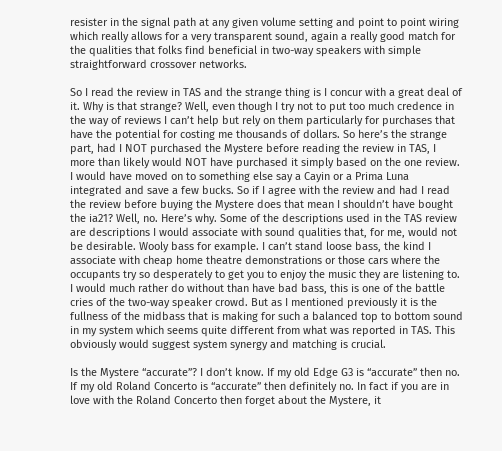resister in the signal path at any given volume setting and point to point wiring which really allows for a very transparent sound, again a really good match for the qualities that folks find beneficial in two-way speakers with simple straightforward crossover networks.

So I read the review in TAS and the strange thing is I concur with a great deal of it. Why is that strange? Well, even though I try not to put too much credence in the way of reviews I can’t help but rely on them particularly for purchases that have the potential for costing me thousands of dollars. So here’s the strange part, had I NOT purchased the Mystere before reading the review in TAS, I more than likely would NOT have purchased it simply based on the one review. I would have moved on to something else say a Cayin or a Prima Luna integrated and save a few bucks. So if I agree with the review and had I read the review before buying the Mystere does that mean I shouldn’t have bought the ia21? Well, no. Here’s why. Some of the descriptions used in the TAS review are descriptions I would associate with sound qualities that, for me, would not be desirable. Wooly bass for example. I can’t stand loose bass, the kind I associate with cheap home theatre demonstrations or those cars where the occupants try so desperately to get you to enjoy the music they are listening to. I would much rather do without than have bad bass, this is one of the battle cries of the two-way speaker crowd. But as I mentioned previously it is the fullness of the midbass that is making for such a balanced top to bottom sound in my system which seems quite different from what was reported in TAS. This obviously would suggest system synergy and matching is crucial.

Is the Mystere “accurate”? I don’t know. If my old Edge G3 is “accurate” then no. If my old Roland Concerto is “accurate” then definitely no. In fact if you are in love with the Roland Concerto then forget about the Mystere, it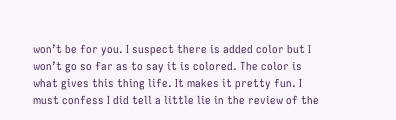won’t be for you. I suspect there is added color but I won’t go so far as to say it is colored. The color is what gives this thing life. It makes it pretty fun. I must confess I did tell a little lie in the review of the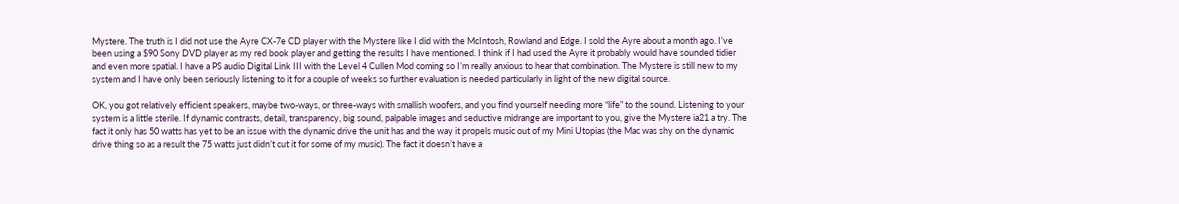Mystere. The truth is I did not use the Ayre CX-7e CD player with the Mystere like I did with the McIntosh, Rowland and Edge. I sold the Ayre about a month ago. I’ve been using a $90 Sony DVD player as my red book player and getting the results I have mentioned. I think if I had used the Ayre it probably would have sounded tidier and even more spatial. I have a PS audio Digital Link III with the Level 4 Cullen Mod coming so I’m really anxious to hear that combination. The Mystere is still new to my system and I have only been seriously listening to it for a couple of weeks so further evaluation is needed particularly in light of the new digital source.

OK, you got relatively efficient speakers, maybe two-ways, or three-ways with smallish woofers, and you find yourself needing more “life” to the sound. Listening to your system is a little sterile. If dynamic contrasts, detail, transparency, big sound, palpable images and seductive midrange are important to you, give the Mystere ia21 a try. The fact it only has 50 watts has yet to be an issue with the dynamic drive the unit has and the way it propels music out of my Mini Utopias (the Mac was shy on the dynamic drive thing so as a result the 75 watts just didn’t cut it for some of my music). The fact it doesn’t have a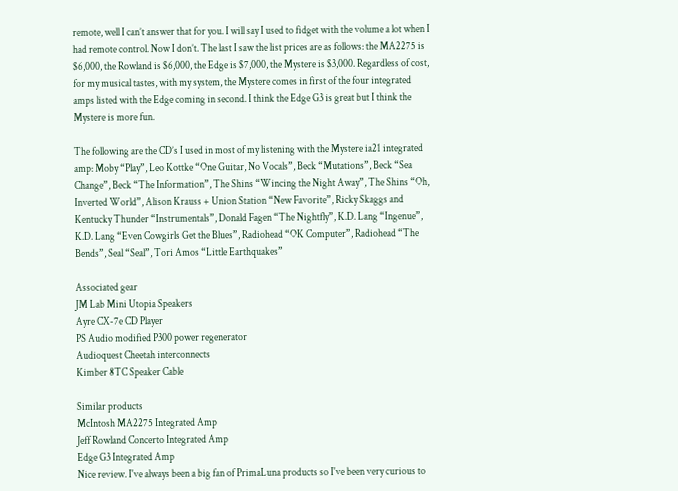remote, well I can’t answer that for you. I will say I used to fidget with the volume a lot when I had remote control. Now I don’t. The last I saw the list prices are as follows: the MA2275 is $6,000, the Rowland is $6,000, the Edge is $7,000, the Mystere is $3,000. Regardless of cost, for my musical tastes, with my system, the Mystere comes in first of the four integrated amps listed with the Edge coming in second. I think the Edge G3 is great but I think the Mystere is more fun.

The following are the CD’s I used in most of my listening with the Mystere ia21 integrated amp: Moby “Play”, Leo Kottke “One Guitar, No Vocals”, Beck “Mutations”, Beck “Sea Change”, Beck “The Information”, The Shins “Wincing the Night Away”, The Shins “Oh, Inverted World”, Alison Krauss + Union Station “New Favorite”, Ricky Skaggs and Kentucky Thunder “Instrumentals”, Donald Fagen “The Nightfly”, K.D. Lang “Ingenue”, K.D. Lang “Even Cowgirls Get the Blues”, Radiohead “OK Computer”, Radiohead “The Bends”, Seal “Seal”, Tori Amos “Little Earthquakes”

Associated gear
JM Lab Mini Utopia Speakers
Ayre CX-7e CD Player
PS Audio modified P300 power regenerator
Audioquest Cheetah interconnects
Kimber 8TC Speaker Cable

Similar products
McIntosh MA2275 Integrated Amp
Jeff Rowland Concerto Integrated Amp
Edge G3 Integrated Amp
Nice review. I've always been a big fan of PrimaLuna products so I've been very curious to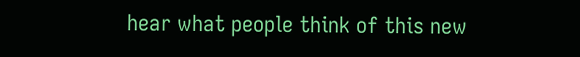hear what people think of this new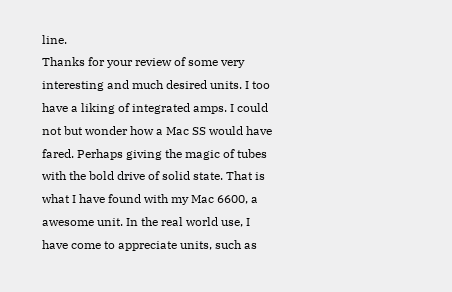line.
Thanks for your review of some very interesting and much desired units. I too have a liking of integrated amps. I could not but wonder how a Mac SS would have fared. Perhaps giving the magic of tubes with the bold drive of solid state. That is what I have found with my Mac 6600, a awesome unit. In the real world use, I have come to appreciate units, such as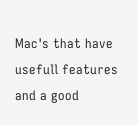Mac's that have usefull features and a good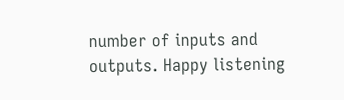number of inputs and outputs. Happy listening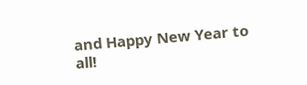and Happy New Year to all!